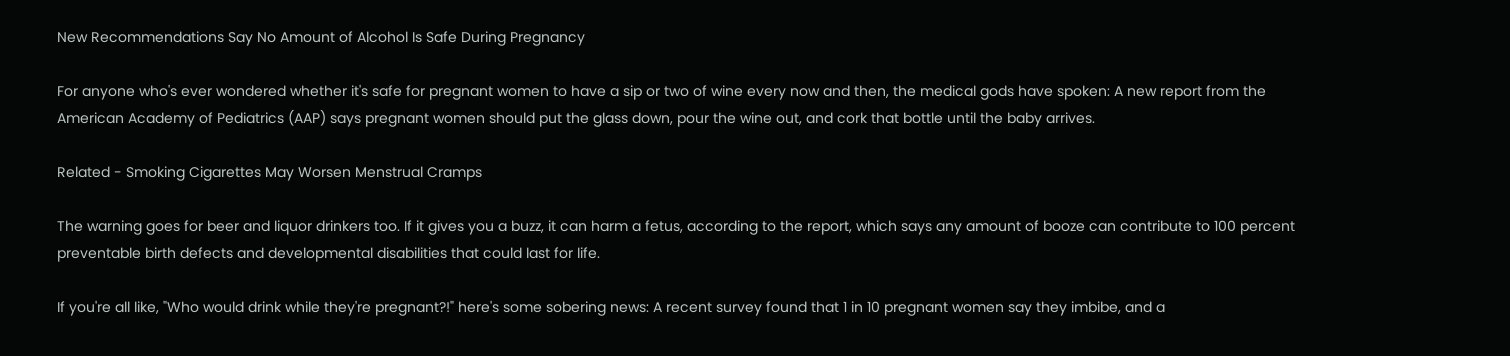New Recommendations Say No Amount of Alcohol Is Safe During Pregnancy

For anyone who's ever wondered whether it's safe for pregnant women to have a sip or two of wine every now and then, the medical gods have spoken: A new report from the American Academy of Pediatrics (AAP) says pregnant women should put the glass down, pour the wine out, and cork that bottle until the baby arrives.

Related - Smoking Cigarettes May Worsen Menstrual Cramps

The warning goes for beer and liquor drinkers too. If it gives you a buzz, it can harm a fetus, according to the report, which says any amount of booze can contribute to 100 percent preventable birth defects and developmental disabilities that could last for life.

If you're all like, "Who would drink while they're pregnant?!" here's some sobering news: A recent survey found that 1 in 10 pregnant women say they imbibe, and a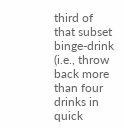third of that subset binge-drink (i.e., throw back more than four drinks in quick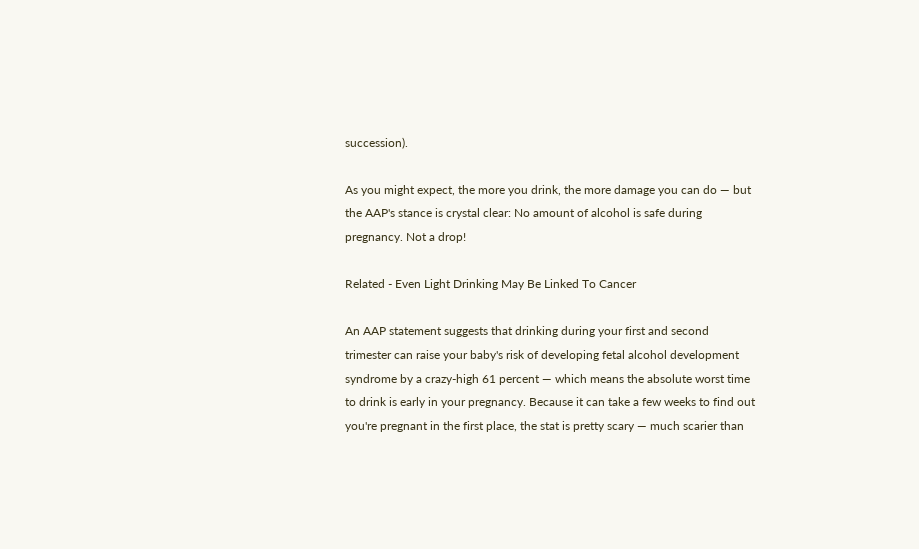succession).

As you might expect, the more you drink, the more damage you can do — but the AAP's stance is crystal clear: No amount of alcohol is safe during pregnancy. Not a drop!

Related - Even Light Drinking May Be Linked To Cancer

An AAP statement suggests that drinking during your first and second trimester can raise your baby's risk of developing fetal alcohol development syndrome by a crazy-high 61 percent — which means the absolute worst time to drink is early in your pregnancy. Because it can take a few weeks to find out you're pregnant in the first place, the stat is pretty scary — much scarier than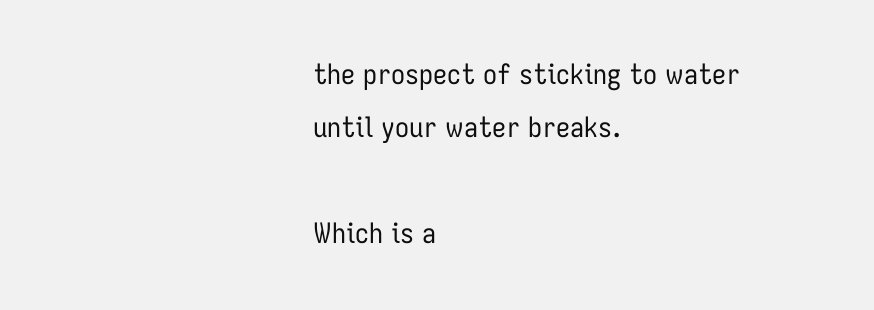the prospect of sticking to water until your water breaks.

Which is a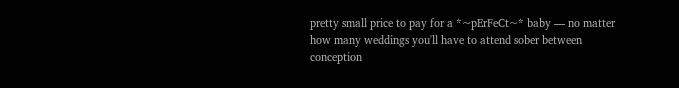pretty small price to pay for a *~pErFeCt~* baby — no matter how many weddings you'll have to attend sober between conception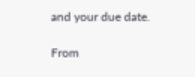and your due date.

From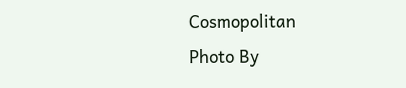Cosmopolitan
Photo By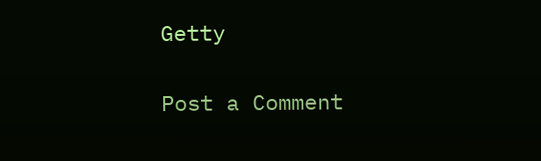Getty

Post a Comment